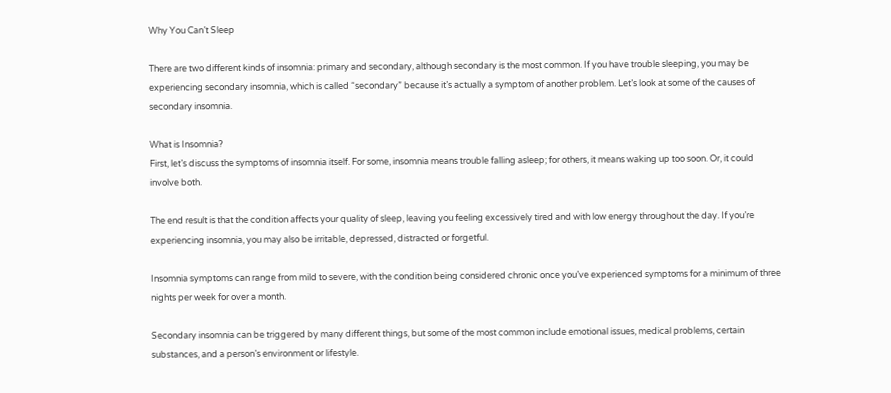Why You Can’t Sleep

There are two different kinds of insomnia: primary and secondary, although secondary is the most common. If you have trouble sleeping, you may be experiencing secondary insomnia, which is called “secondary” because it’s actually a symptom of another problem. Let’s look at some of the causes of secondary insomnia.

What is Insomnia?
First, let’s discuss the symptoms of insomnia itself. For some, insomnia means trouble falling asleep; for others, it means waking up too soon. Or, it could involve both.

The end result is that the condition affects your quality of sleep, leaving you feeling excessively tired and with low energy throughout the day. If you’re experiencing insomnia, you may also be irritable, depressed, distracted or forgetful.

Insomnia symptoms can range from mild to severe, with the condition being considered chronic once you’ve experienced symptoms for a minimum of three nights per week for over a month.

Secondary insomnia can be triggered by many different things, but some of the most common include emotional issues, medical problems, certain substances, and a person’s environment or lifestyle.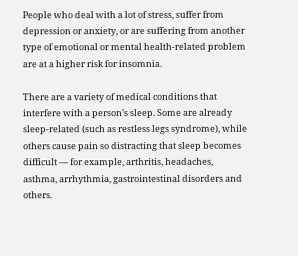People who deal with a lot of stress, suffer from depression or anxiety, or are suffering from another type of emotional or mental health-related problem are at a higher risk for insomnia.

There are a variety of medical conditions that interfere with a person’s sleep. Some are already sleep-related (such as restless legs syndrome), while others cause pain so distracting that sleep becomes difficult — for example, arthritis, headaches, asthma, arrhythmia, gastrointestinal disorders and others.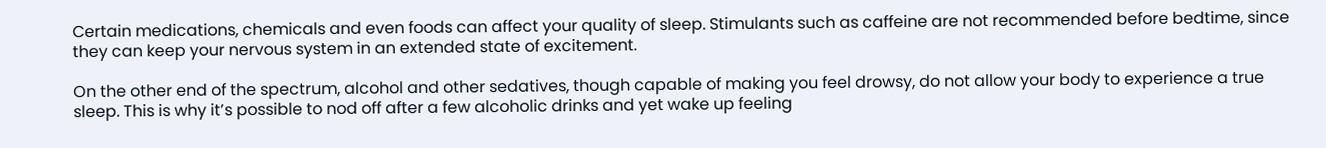Certain medications, chemicals and even foods can affect your quality of sleep. Stimulants such as caffeine are not recommended before bedtime, since they can keep your nervous system in an extended state of excitement.

On the other end of the spectrum, alcohol and other sedatives, though capable of making you feel drowsy, do not allow your body to experience a true sleep. This is why it’s possible to nod off after a few alcoholic drinks and yet wake up feeling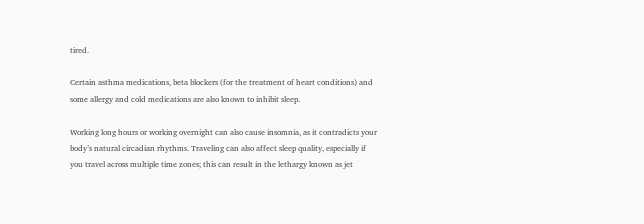tired.

Certain asthma medications, beta blockers (for the treatment of heart conditions) and some allergy and cold medications are also known to inhibit sleep.

Working long hours or working overnight can also cause insomnia, as it contradicts your body’s natural circadian rhythms. Traveling can also affect sleep quality, especially if you travel across multiple time zones; this can result in the lethargy known as jet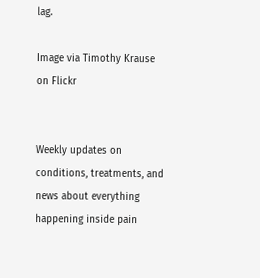lag.

Image via Timothy Krause on Flickr


Weekly updates on conditions, treatments, and news about everything happening inside pain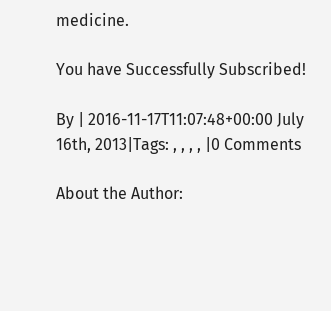medicine.

You have Successfully Subscribed!

By | 2016-11-17T11:07:48+00:00 July 16th, 2013|Tags: , , , , |0 Comments

About the Author: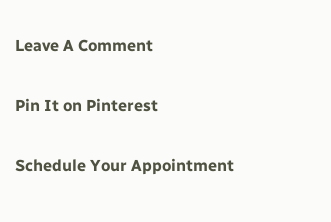Leave A Comment

Pin It on Pinterest

Schedule Your Appointment